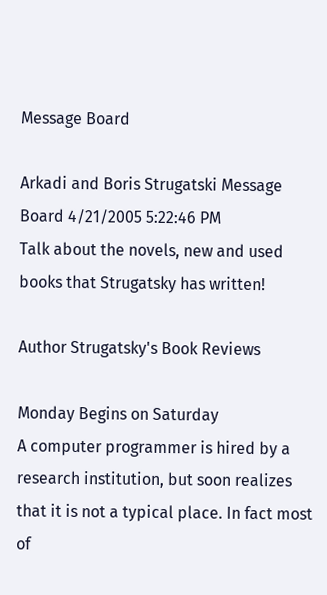Message Board

Arkadi and Boris Strugatski Message Board 4/21/2005 5:22:46 PM
Talk about the novels, new and used books that Strugatsky has written!

Author Strugatsky's Book Reviews

Monday Begins on Saturday
A computer programmer is hired by a research institution, but soon realizes that it is not a typical place. In fact most of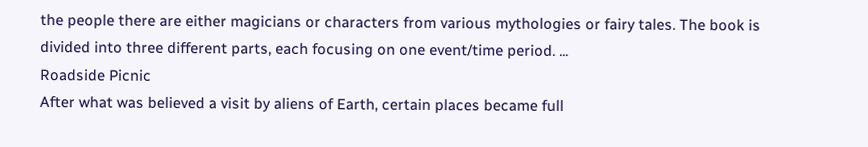the people there are either magicians or characters from various mythologies or fairy tales. The book is divided into three different parts, each focusing on one event/time period. ...
Roadside Picnic
After what was believed a visit by aliens of Earth, certain places became full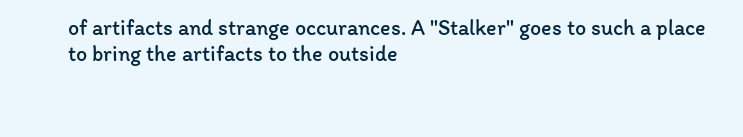of artifacts and strange occurances. A "Stalker" goes to such a place to bring the artifacts to the outside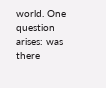world. One question arises: was there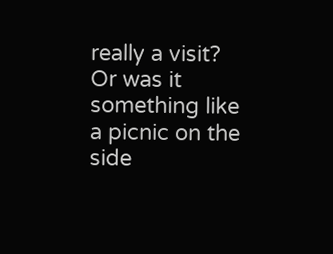really a visit? Or was it something like a picnic on the side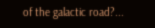of the galactic road?...